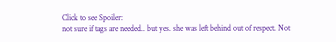Click to see Spoiler:
not sure if tags are needed.. but yes. she was left behind out of respect. Not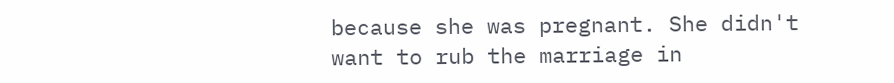because she was pregnant. She didn't want to rub the marriage in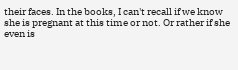their faces. In the books, I can't recall if we know she is pregnant at this time or not. Or rather if she even is